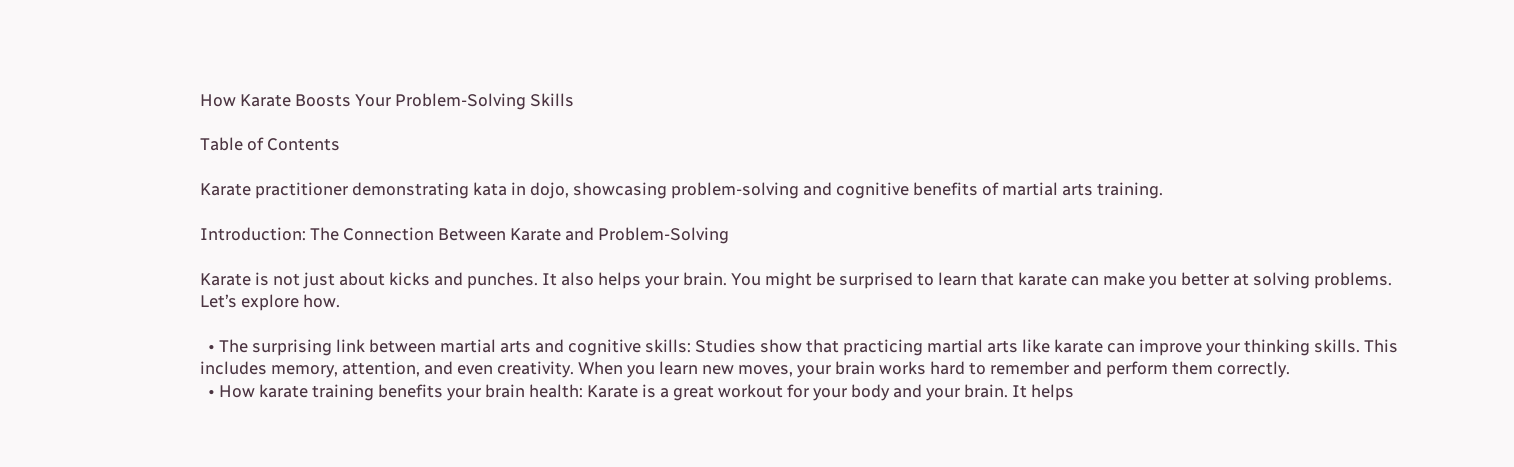How Karate Boosts Your Problem-Solving Skills

Table of Contents

Karate practitioner demonstrating kata in dojo, showcasing problem-solving and cognitive benefits of martial arts training.

Introduction: The Connection Between Karate and Problem-Solving

Karate is not just about kicks and punches. It also helps your brain. You might be surprised to learn that karate can make you better at solving problems. Let’s explore how.

  • The surprising link between martial arts and cognitive skills: Studies show that practicing martial arts like karate can improve your thinking skills. This includes memory, attention, and even creativity. When you learn new moves, your brain works hard to remember and perform them correctly.
  • How karate training benefits your brain health: Karate is a great workout for your body and your brain. It helps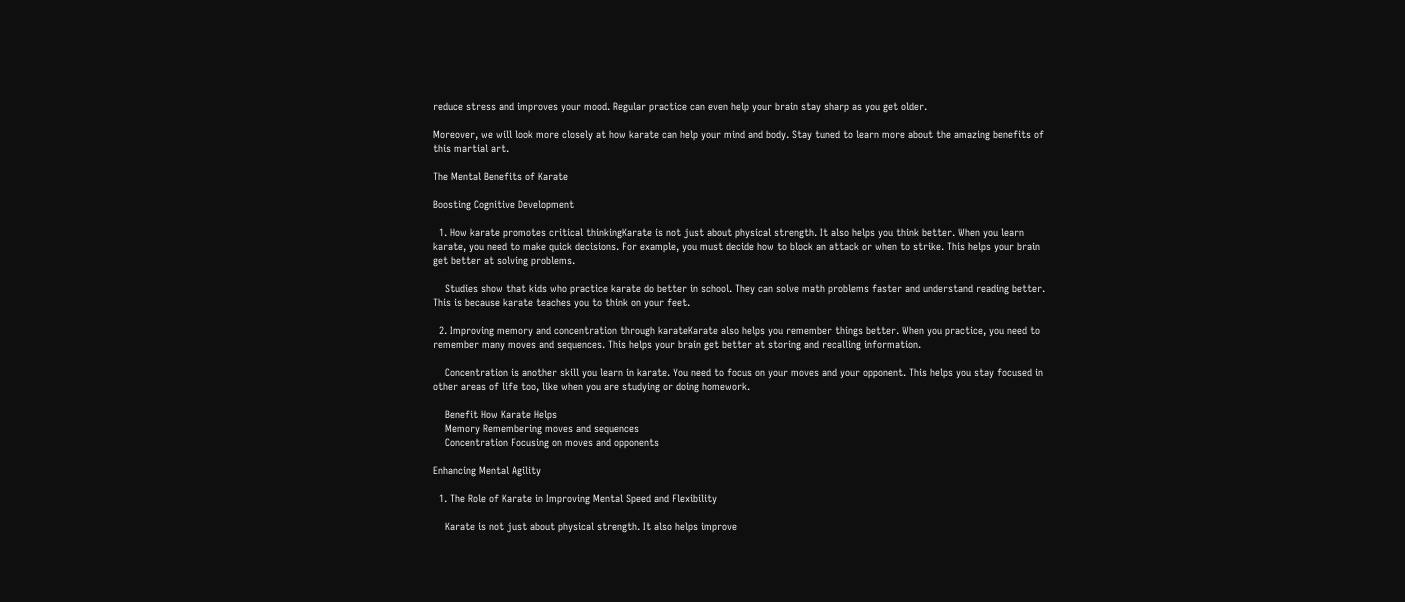reduce stress and improves your mood. Regular practice can even help your brain stay sharp as you get older.

Moreover, we will look more closely at how karate can help your mind and body. Stay tuned to learn more about the amazing benefits of this martial art.

The Mental Benefits of Karate

Boosting Cognitive Development

  1. How karate promotes critical thinkingKarate is not just about physical strength. It also helps you think better. When you learn karate, you need to make quick decisions. For example, you must decide how to block an attack or when to strike. This helps your brain get better at solving problems.

    Studies show that kids who practice karate do better in school. They can solve math problems faster and understand reading better. This is because karate teaches you to think on your feet.

  2. Improving memory and concentration through karateKarate also helps you remember things better. When you practice, you need to remember many moves and sequences. This helps your brain get better at storing and recalling information.

    Concentration is another skill you learn in karate. You need to focus on your moves and your opponent. This helps you stay focused in other areas of life too, like when you are studying or doing homework.

    Benefit How Karate Helps
    Memory Remembering moves and sequences
    Concentration Focusing on moves and opponents

Enhancing Mental Agility

  1. The Role of Karate in Improving Mental Speed and Flexibility

    Karate is not just about physical strength. It also helps improve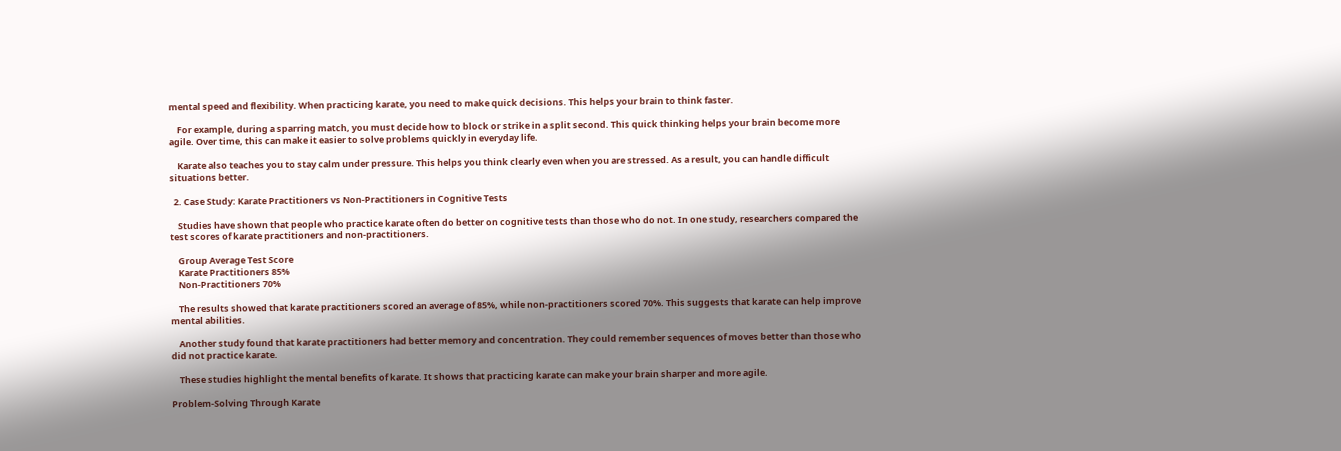mental speed and flexibility. When practicing karate, you need to make quick decisions. This helps your brain to think faster.

    For example, during a sparring match, you must decide how to block or strike in a split second. This quick thinking helps your brain become more agile. Over time, this can make it easier to solve problems quickly in everyday life.

    Karate also teaches you to stay calm under pressure. This helps you think clearly even when you are stressed. As a result, you can handle difficult situations better.

  2. Case Study: Karate Practitioners vs Non-Practitioners in Cognitive Tests

    Studies have shown that people who practice karate often do better on cognitive tests than those who do not. In one study, researchers compared the test scores of karate practitioners and non-practitioners.

    Group Average Test Score
    Karate Practitioners 85%
    Non-Practitioners 70%

    The results showed that karate practitioners scored an average of 85%, while non-practitioners scored 70%. This suggests that karate can help improve mental abilities.

    Another study found that karate practitioners had better memory and concentration. They could remember sequences of moves better than those who did not practice karate.

    These studies highlight the mental benefits of karate. It shows that practicing karate can make your brain sharper and more agile.

Problem-Solving Through Karate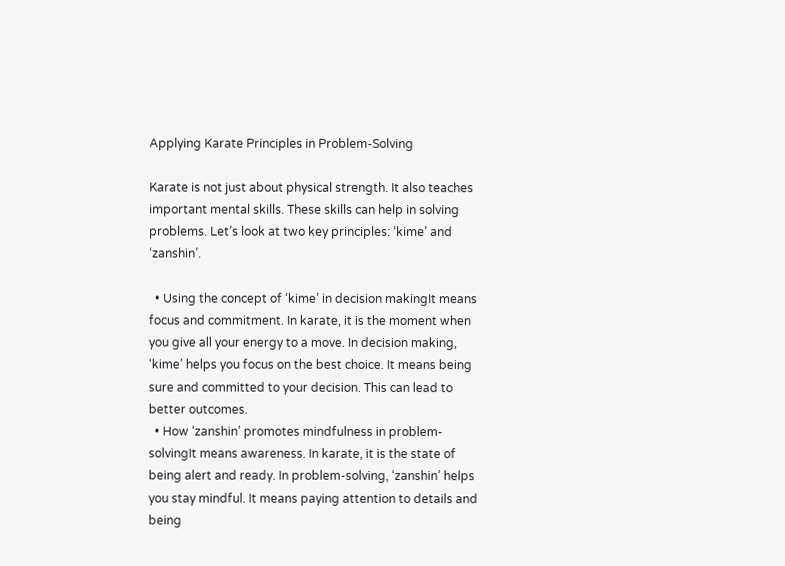Applying Karate Principles in Problem-Solving

Karate is not just about physical strength. It also teaches important mental skills. These skills can help in solving problems. Let’s look at two key principles: ‘kime’ and ‘zanshin’.

  • Using the concept of ‘kime’ in decision makingIt means focus and commitment. In karate, it is the moment when you give all your energy to a move. In decision making, ‘kime’ helps you focus on the best choice. It means being sure and committed to your decision. This can lead to better outcomes.
  • How ‘zanshin’ promotes mindfulness in problem-solvingIt means awareness. In karate, it is the state of being alert and ready. In problem-solving, ‘zanshin’ helps you stay mindful. It means paying attention to details and being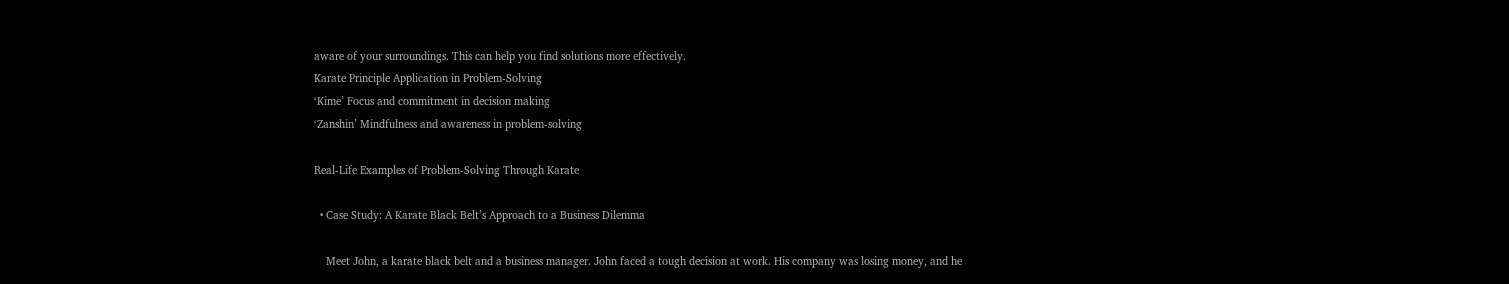aware of your surroundings. This can help you find solutions more effectively.
Karate Principle Application in Problem-Solving
‘Kime’ Focus and commitment in decision making
‘Zanshin’ Mindfulness and awareness in problem-solving

Real-Life Examples of Problem-Solving Through Karate

  • Case Study: A Karate Black Belt’s Approach to a Business Dilemma

    Meet John, a karate black belt and a business manager. John faced a tough decision at work. His company was losing money, and he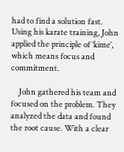had to find a solution fast. Using his karate training, John applied the principle of ‘kime’, which means focus and commitment.

    John gathered his team and focused on the problem. They analyzed the data and found the root cause. With a clear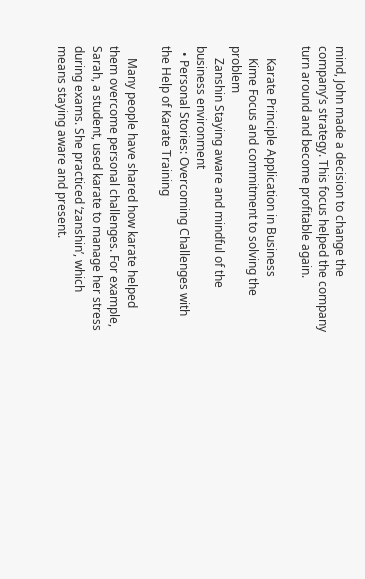mind, John made a decision to change the company’s strategy. This focus helped the company turn around and become profitable again.

    Karate Principle Application in Business
    Kime Focus and commitment to solving the problem
    Zanshin Staying aware and mindful of the business environment
  • Personal Stories: Overcoming Challenges with the Help of Karate Training

    Many people have shared how karate helped them overcome personal challenges. For example, Sarah, a student, used karate to manage her stress during exams. She practiced ‘zanshin’, which means staying aware and present.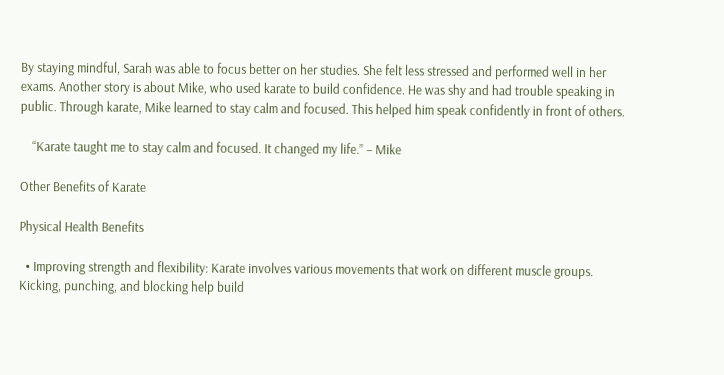By staying mindful, Sarah was able to focus better on her studies. She felt less stressed and performed well in her exams. Another story is about Mike, who used karate to build confidence. He was shy and had trouble speaking in public. Through karate, Mike learned to stay calm and focused. This helped him speak confidently in front of others.

    “Karate taught me to stay calm and focused. It changed my life.” – Mike

Other Benefits of Karate

Physical Health Benefits

  • Improving strength and flexibility: Karate involves various movements that work on different muscle groups. Kicking, punching, and blocking help build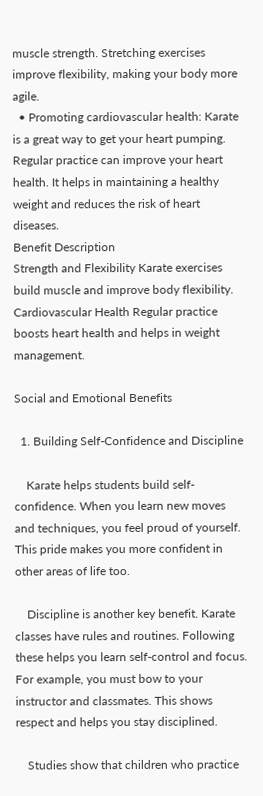muscle strength. Stretching exercises improve flexibility, making your body more agile.
  • Promoting cardiovascular health: Karate is a great way to get your heart pumping. Regular practice can improve your heart health. It helps in maintaining a healthy weight and reduces the risk of heart diseases.
Benefit Description
Strength and Flexibility Karate exercises build muscle and improve body flexibility.
Cardiovascular Health Regular practice boosts heart health and helps in weight management.

Social and Emotional Benefits

  1. Building Self-Confidence and Discipline

    Karate helps students build self-confidence. When you learn new moves and techniques, you feel proud of yourself. This pride makes you more confident in other areas of life too.

    Discipline is another key benefit. Karate classes have rules and routines. Following these helps you learn self-control and focus. For example, you must bow to your instructor and classmates. This shows respect and helps you stay disciplined.

    Studies show that children who practice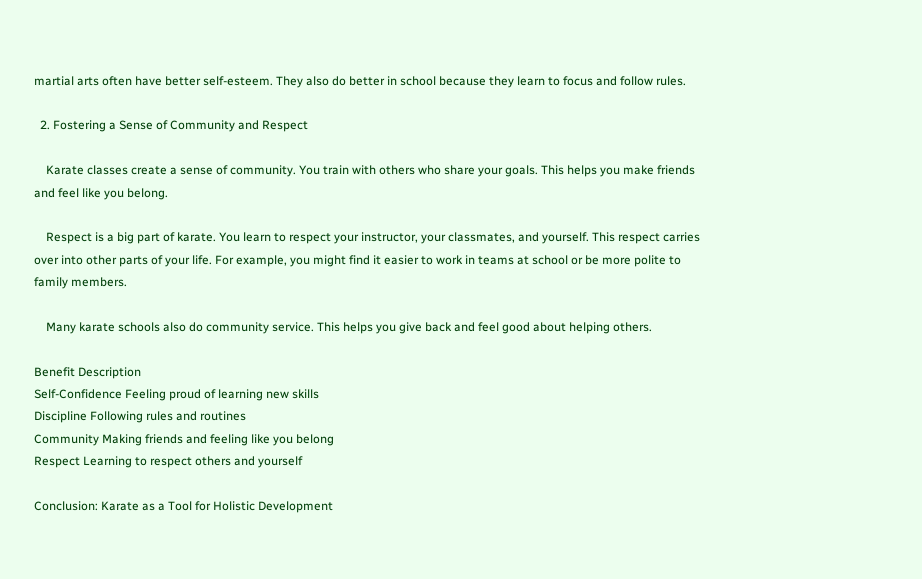martial arts often have better self-esteem. They also do better in school because they learn to focus and follow rules.

  2. Fostering a Sense of Community and Respect

    Karate classes create a sense of community. You train with others who share your goals. This helps you make friends and feel like you belong.

    Respect is a big part of karate. You learn to respect your instructor, your classmates, and yourself. This respect carries over into other parts of your life. For example, you might find it easier to work in teams at school or be more polite to family members.

    Many karate schools also do community service. This helps you give back and feel good about helping others.

Benefit Description
Self-Confidence Feeling proud of learning new skills
Discipline Following rules and routines
Community Making friends and feeling like you belong
Respect Learning to respect others and yourself

Conclusion: Karate as a Tool for Holistic Development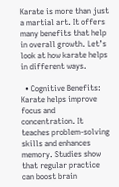Karate is more than just a martial art. It offers many benefits that help in overall growth. Let’s look at how karate helps in different ways.

  • Cognitive Benefits: Karate helps improve focus and concentration. It teaches problem-solving skills and enhances memory. Studies show that regular practice can boost brain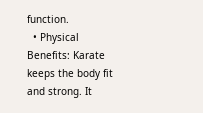function.
  • Physical Benefits: Karate keeps the body fit and strong. It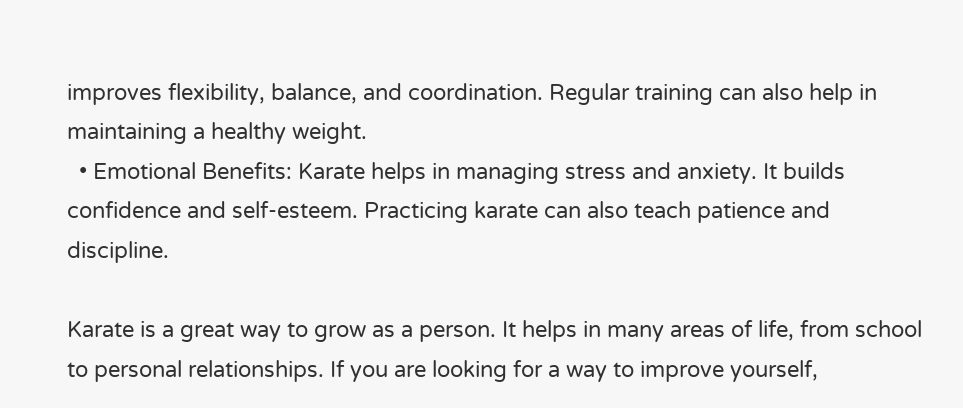improves flexibility, balance, and coordination. Regular training can also help in maintaining a healthy weight.
  • Emotional Benefits: Karate helps in managing stress and anxiety. It builds confidence and self-esteem. Practicing karate can also teach patience and discipline.

Karate is a great way to grow as a person. It helps in many areas of life, from school to personal relationships. If you are looking for a way to improve yourself,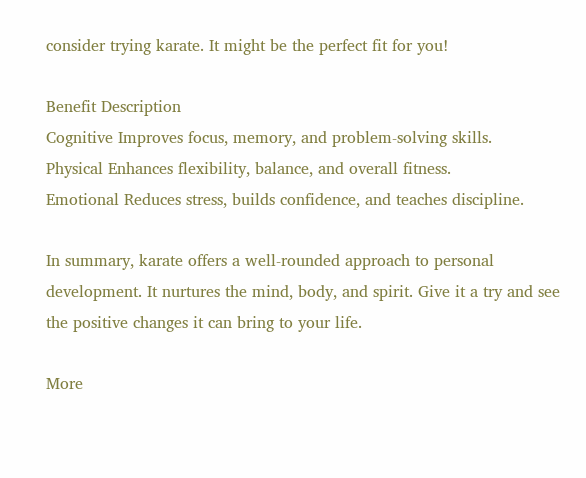consider trying karate. It might be the perfect fit for you!

Benefit Description
Cognitive Improves focus, memory, and problem-solving skills.
Physical Enhances flexibility, balance, and overall fitness.
Emotional Reduces stress, builds confidence, and teaches discipline.

In summary, karate offers a well-rounded approach to personal development. It nurtures the mind, body, and spirit. Give it a try and see the positive changes it can bring to your life.

More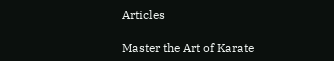Articles

Master the Art of Karate